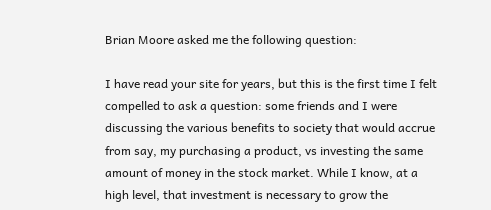Brian Moore asked me the following question:

I have read your site for years, but this is the first time I felt compelled to ask a question: some friends and I were discussing the various benefits to society that would accrue from say, my purchasing a product, vs investing the same amount of money in the stock market. While I know, at a high level, that investment is necessary to grow the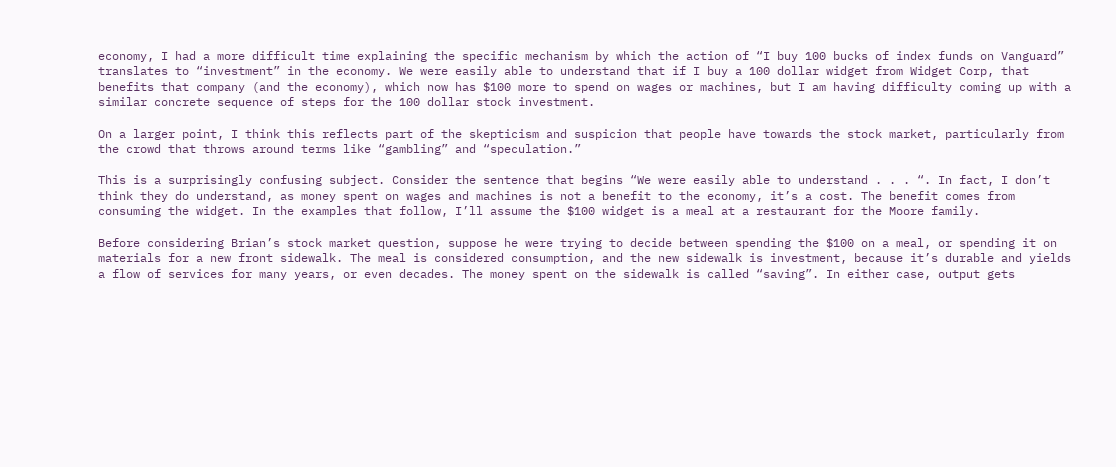economy, I had a more difficult time explaining the specific mechanism by which the action of “I buy 100 bucks of index funds on Vanguard” translates to “investment” in the economy. We were easily able to understand that if I buy a 100 dollar widget from Widget Corp, that benefits that company (and the economy), which now has $100 more to spend on wages or machines, but I am having difficulty coming up with a similar concrete sequence of steps for the 100 dollar stock investment.

On a larger point, I think this reflects part of the skepticism and suspicion that people have towards the stock market, particularly from the crowd that throws around terms like “gambling” and “speculation.”

This is a surprisingly confusing subject. Consider the sentence that begins “We were easily able to understand . . . “. In fact, I don’t think they do understand, as money spent on wages and machines is not a benefit to the economy, it’s a cost. The benefit comes from consuming the widget. In the examples that follow, I’ll assume the $100 widget is a meal at a restaurant for the Moore family.

Before considering Brian’s stock market question, suppose he were trying to decide between spending the $100 on a meal, or spending it on materials for a new front sidewalk. The meal is considered consumption, and the new sidewalk is investment, because it’s durable and yields a flow of services for many years, or even decades. The money spent on the sidewalk is called “saving”. In either case, output gets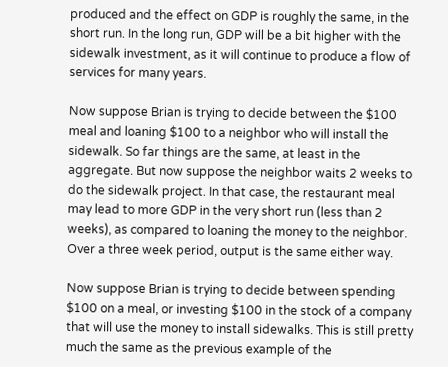produced and the effect on GDP is roughly the same, in the short run. In the long run, GDP will be a bit higher with the sidewalk investment, as it will continue to produce a flow of services for many years.

Now suppose Brian is trying to decide between the $100 meal and loaning $100 to a neighbor who will install the sidewalk. So far things are the same, at least in the aggregate. But now suppose the neighbor waits 2 weeks to do the sidewalk project. In that case, the restaurant meal may lead to more GDP in the very short run (less than 2 weeks), as compared to loaning the money to the neighbor. Over a three week period, output is the same either way.

Now suppose Brian is trying to decide between spending $100 on a meal, or investing $100 in the stock of a company that will use the money to install sidewalks. This is still pretty much the same as the previous example of the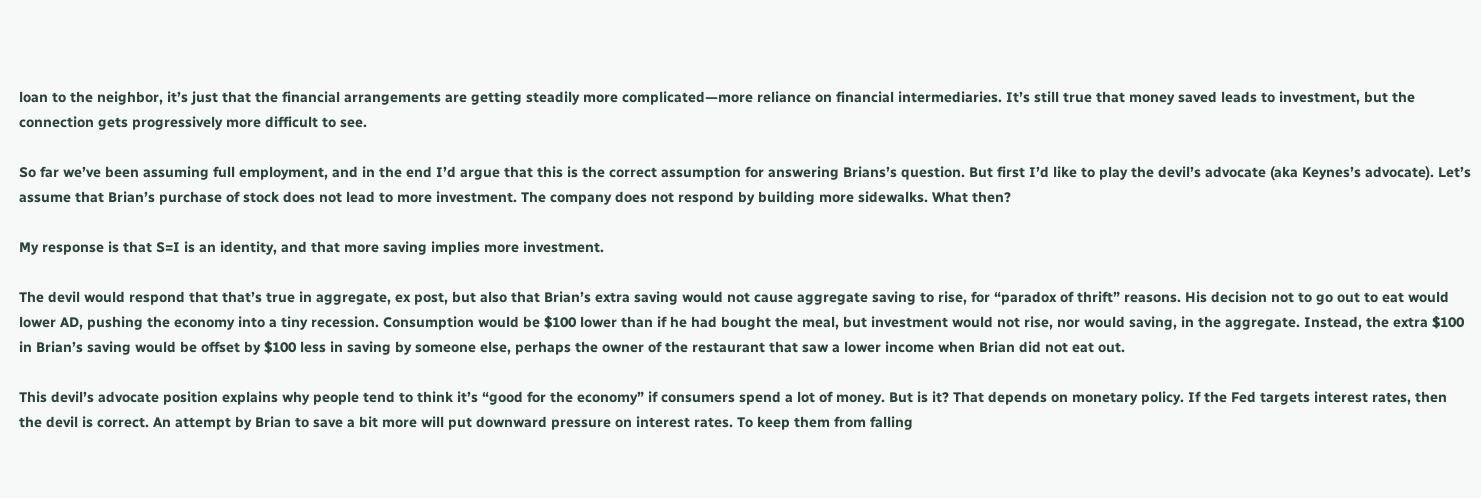loan to the neighbor, it’s just that the financial arrangements are getting steadily more complicated—more reliance on financial intermediaries. It’s still true that money saved leads to investment, but the connection gets progressively more difficult to see.

So far we’ve been assuming full employment, and in the end I’d argue that this is the correct assumption for answering Brians’s question. But first I’d like to play the devil’s advocate (aka Keynes’s advocate). Let’s assume that Brian’s purchase of stock does not lead to more investment. The company does not respond by building more sidewalks. What then?

My response is that S=I is an identity, and that more saving implies more investment.

The devil would respond that that’s true in aggregate, ex post, but also that Brian’s extra saving would not cause aggregate saving to rise, for “paradox of thrift” reasons. His decision not to go out to eat would lower AD, pushing the economy into a tiny recession. Consumption would be $100 lower than if he had bought the meal, but investment would not rise, nor would saving, in the aggregate. Instead, the extra $100 in Brian’s saving would be offset by $100 less in saving by someone else, perhaps the owner of the restaurant that saw a lower income when Brian did not eat out.

This devil’s advocate position explains why people tend to think it’s “good for the economy” if consumers spend a lot of money. But is it? That depends on monetary policy. If the Fed targets interest rates, then the devil is correct. An attempt by Brian to save a bit more will put downward pressure on interest rates. To keep them from falling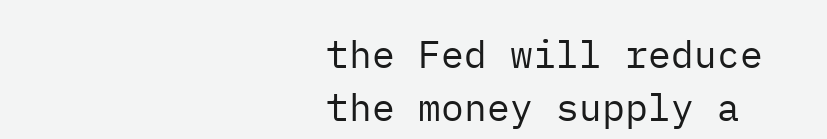the Fed will reduce the money supply a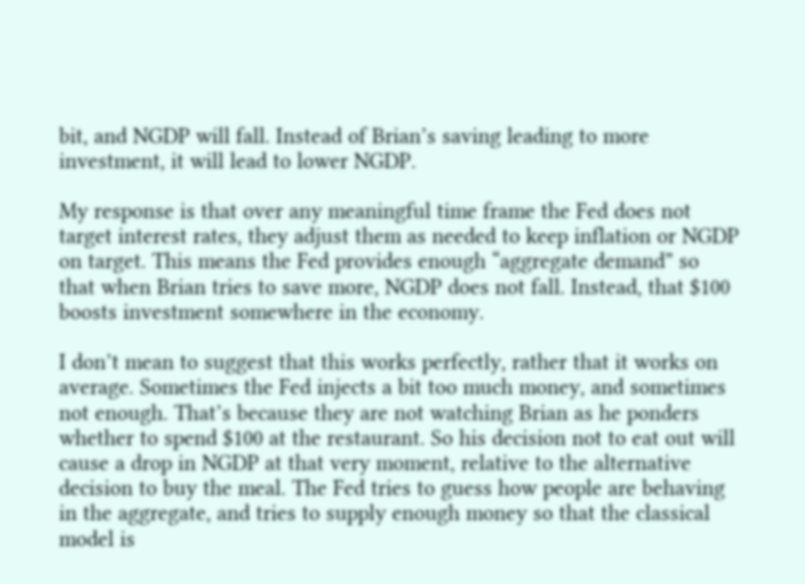bit, and NGDP will fall. Instead of Brian’s saving leading to more investment, it will lead to lower NGDP.

My response is that over any meaningful time frame the Fed does not target interest rates, they adjust them as needed to keep inflation or NGDP on target. This means the Fed provides enough “aggregate demand” so that when Brian tries to save more, NGDP does not fall. Instead, that $100 boosts investment somewhere in the economy.

I don’t mean to suggest that this works perfectly, rather that it works on average. Sometimes the Fed injects a bit too much money, and sometimes not enough. That’s because they are not watching Brian as he ponders whether to spend $100 at the restaurant. So his decision not to eat out will cause a drop in NGDP at that very moment, relative to the alternative decision to buy the meal. The Fed tries to guess how people are behaving in the aggregate, and tries to supply enough money so that the classical model is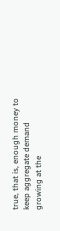true, that is, enough money to keep aggregate demand growing at the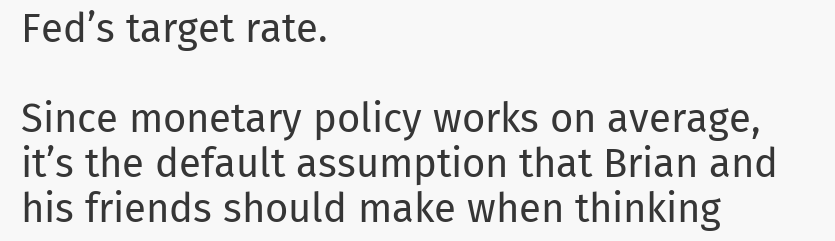Fed’s target rate.

Since monetary policy works on average, it’s the default assumption that Brian and his friends should make when thinking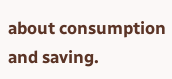about consumption and saving.